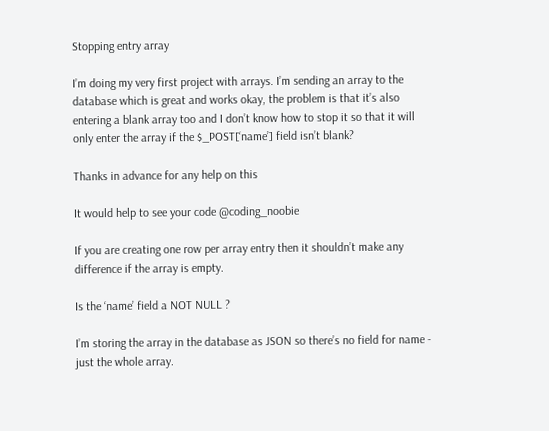Stopping entry array

I’m doing my very first project with arrays. I’m sending an array to the database which is great and works okay, the problem is that it’s also entering a blank array too and I don’t know how to stop it so that it will only enter the array if the $_POST[‘name’] field isn’t blank?

Thanks in advance for any help on this

It would help to see your code @coding_noobie

If you are creating one row per array entry then it shouldn’t make any difference if the array is empty.

Is the ‘name’ field a NOT NULL ?

I’m storing the array in the database as JSON so there’s no field for name - just the whole array.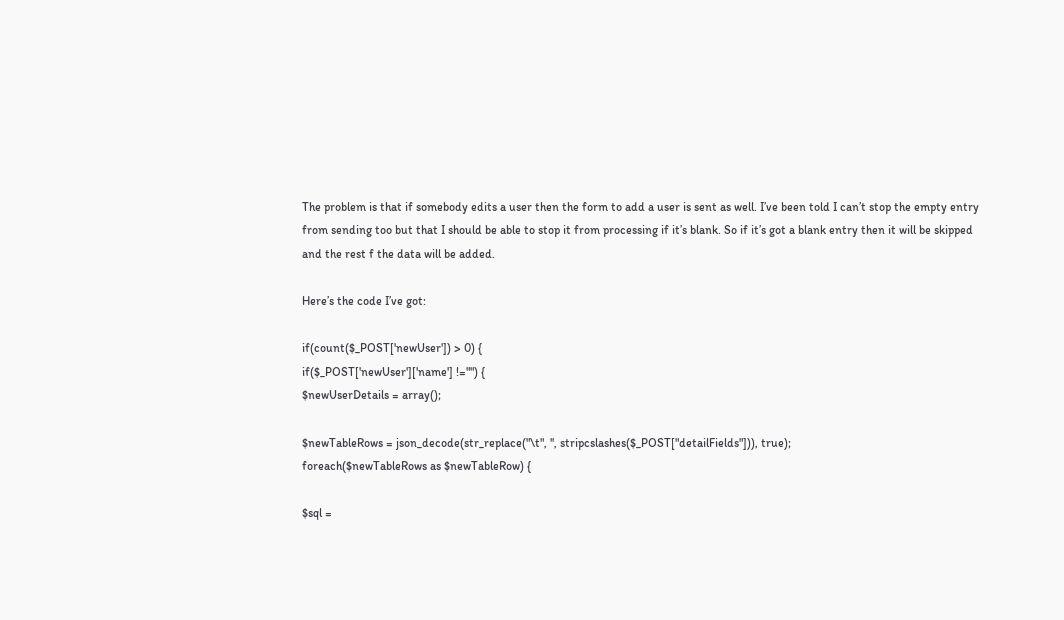The problem is that if somebody edits a user then the form to add a user is sent as well. I’ve been told I can’t stop the empty entry from sending too but that I should be able to stop it from processing if it’s blank. So if it’s got a blank entry then it will be skipped and the rest f the data will be added.

Here’s the code I’ve got:

if(count($_POST['newUser']) > 0) {
if($_POST['newUser']['name'] !="") {
$newUserDetails = array();

$newTableRows = json_decode(str_replace("\t", '', stripcslashes($_POST["detailFields"])), true);
foreach($newTableRows as $newTableRow) {

$sql =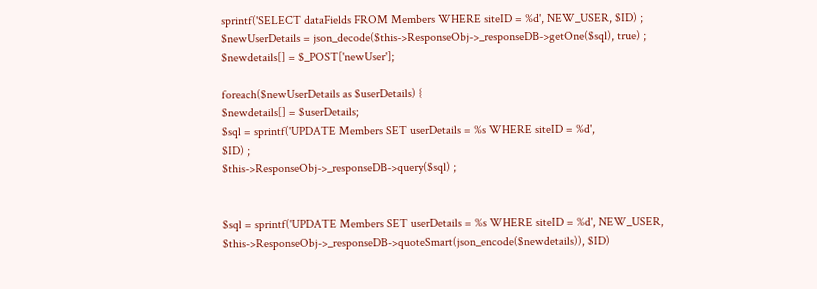sprintf('SELECT dataFields FROM Members WHERE siteID = %d', NEW_USER, $ID) ;
$newUserDetails = json_decode($this->ResponseObj->_responseDB->getOne($sql), true) ;
$newdetails[] = $_POST['newUser'];

foreach($newUserDetails as $userDetails) {
$newdetails[] = $userDetails;
$sql = sprintf('UPDATE Members SET userDetails = %s WHERE siteID = %d',
$ID) ;
$this->ResponseObj->_responseDB->query($sql) ;


$sql = sprintf('UPDATE Members SET userDetails = %s WHERE siteID = %d', NEW_USER, $this->ResponseObj->_responseDB->quoteSmart(json_encode($newdetails)), $ID)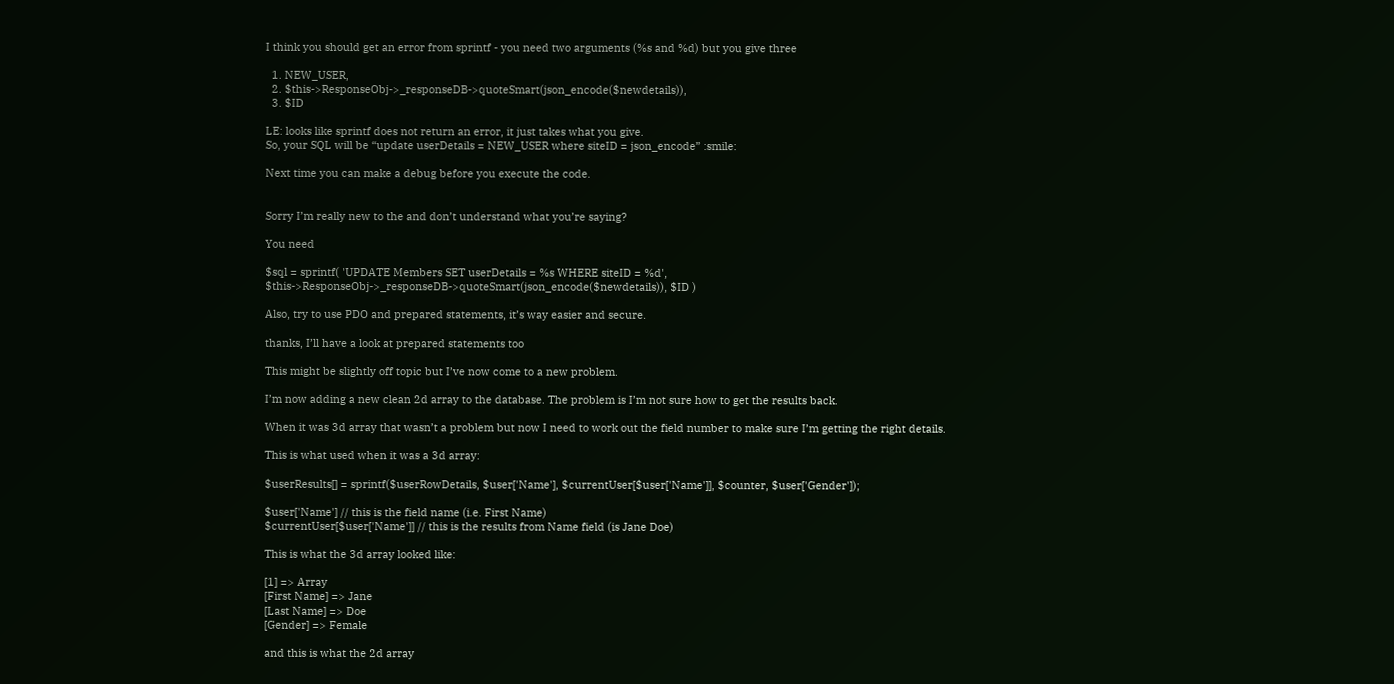I think you should get an error from sprintf - you need two arguments (%s and %d) but you give three

  1. NEW_USER,
  2. $this->ResponseObj->_responseDB->quoteSmart(json_encode($newdetails)),
  3. $ID

LE: looks like sprintf does not return an error, it just takes what you give.
So, your SQL will be “update userDetails = NEW_USER where siteID = json_encode” :smile:

Next time you can make a debug before you execute the code.


Sorry I’m really new to the and don’t understand what you’re saying?

You need

$sql = sprintf( 'UPDATE Members SET userDetails = %s WHERE siteID = %d', $this->ResponseObj->_responseDB->quoteSmart(json_encode($newdetails)), $ID )

Also, try to use PDO and prepared statements, it’s way easier and secure.

thanks, I’ll have a look at prepared statements too

This might be slightly off topic but I’ve now come to a new problem.

I’m now adding a new clean 2d array to the database. The problem is I’m not sure how to get the results back.

When it was 3d array that wasn’t a problem but now I need to work out the field number to make sure I’m getting the right details.

This is what used when it was a 3d array:

$userResults[] = sprintf($userRowDetails, $user['Name'], $currentUser[$user['Name']], $counter, $user['Gender']);

$user['Name'] // this is the field name (i.e. First Name)
$currentUser[$user['Name']] // this is the results from Name field (is Jane Doe)

This is what the 3d array looked like:

[1] => Array
[First Name] => Jane
[Last Name] => Doe
[Gender] => Female

and this is what the 2d array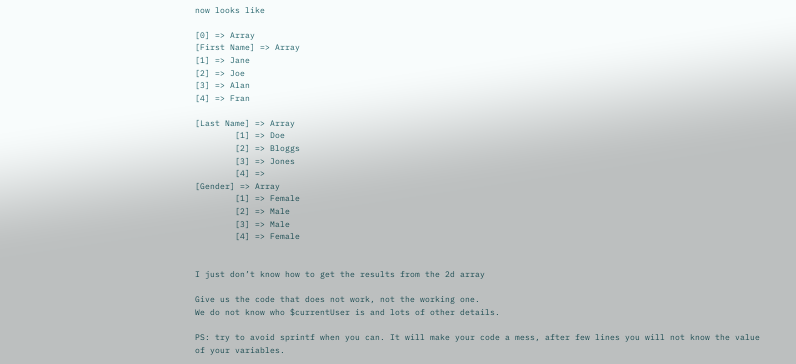now looks like

[0] => Array
[First Name] => Array
[1] => Jane
[2] => Joe
[3] => Alan
[4] => Fran

[Last Name] => Array
        [1] => Doe
        [2] => Bloggs
        [3] => Jones
        [4] =>
[Gender] => Array
        [1] => Female
        [2] => Male
        [3] => Male
        [4] => Female


I just don’t know how to get the results from the 2d array

Give us the code that does not work, not the working one.
We do not know who $currentUser is and lots of other details.

PS: try to avoid sprintf when you can. It will make your code a mess, after few lines you will not know the value of your variables.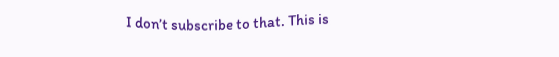I don’t subscribe to that. This is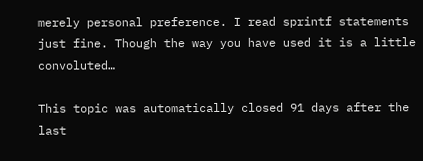merely personal preference. I read sprintf statements just fine. Though the way you have used it is a little convoluted…

This topic was automatically closed 91 days after the last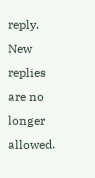reply. New replies are no longer allowed.